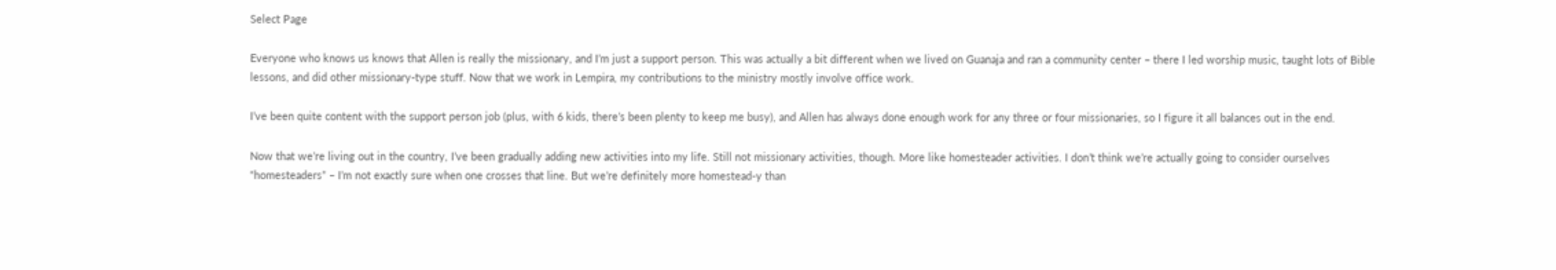Select Page

Everyone who knows us knows that Allen is really the missionary, and I’m just a support person. This was actually a bit different when we lived on Guanaja and ran a community center – there I led worship music, taught lots of Bible lessons, and did other missionary-type stuff. Now that we work in Lempira, my contributions to the ministry mostly involve office work.

I’ve been quite content with the support person job (plus, with 6 kids, there’s been plenty to keep me busy), and Allen has always done enough work for any three or four missionaries, so I figure it all balances out in the end.

Now that we’re living out in the country, I’ve been gradually adding new activities into my life. Still not missionary activities, though. More like homesteader activities. I don’t think we’re actually going to consider ourselves “homesteaders” – I’m not exactly sure when one crosses that line. But we’re definitely more homestead-y than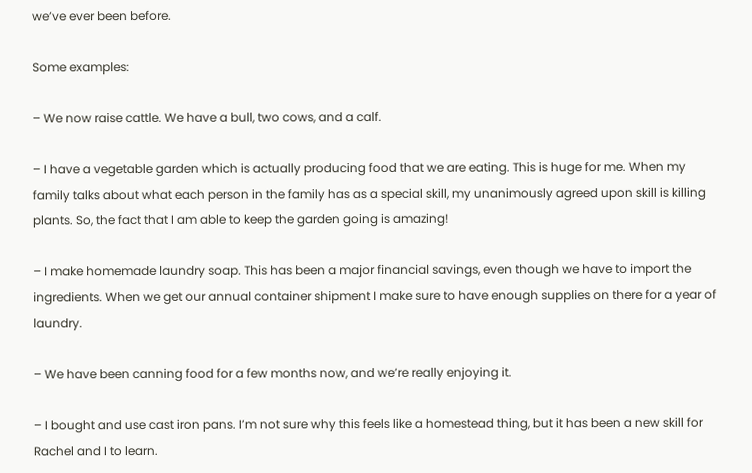we’ve ever been before.

Some examples:

– We now raise cattle. We have a bull, two cows, and a calf.

– I have a vegetable garden which is actually producing food that we are eating. This is huge for me. When my family talks about what each person in the family has as a special skill, my unanimously agreed upon skill is killing plants. So, the fact that I am able to keep the garden going is amazing!

– I make homemade laundry soap. This has been a major financial savings, even though we have to import the ingredients. When we get our annual container shipment I make sure to have enough supplies on there for a year of laundry.

– We have been canning food for a few months now, and we’re really enjoying it.

– I bought and use cast iron pans. I’m not sure why this feels like a homestead thing, but it has been a new skill for Rachel and I to learn.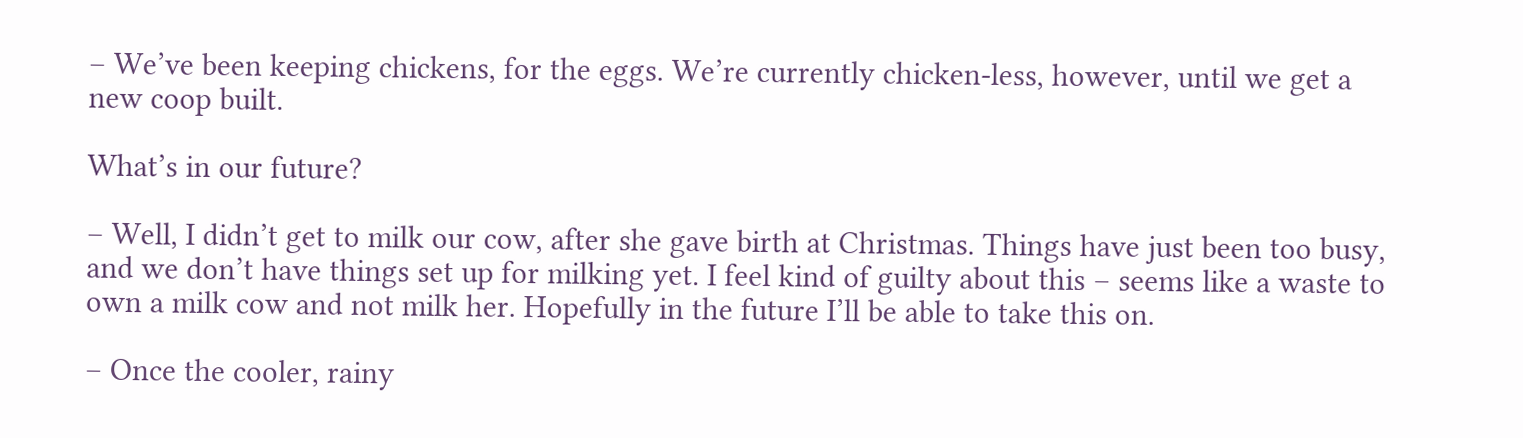– We’ve been keeping chickens, for the eggs. We’re currently chicken-less, however, until we get a new coop built.

What’s in our future?

– Well, I didn’t get to milk our cow, after she gave birth at Christmas. Things have just been too busy, and we don’t have things set up for milking yet. I feel kind of guilty about this – seems like a waste to own a milk cow and not milk her. Hopefully in the future I’ll be able to take this on.

– Once the cooler, rainy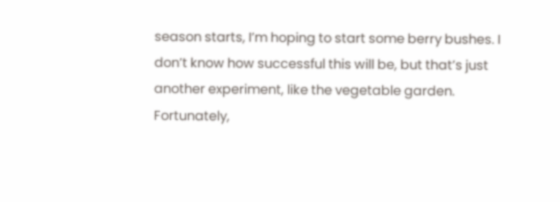season starts, I’m hoping to start some berry bushes. I don’t know how successful this will be, but that’s just another experiment, like the vegetable garden. Fortunately,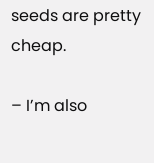seeds are pretty cheap.

– I’m also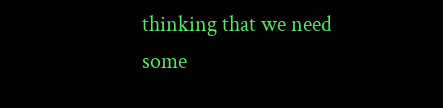thinking that we need some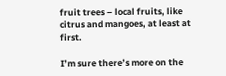fruit trees – local fruits, like citrus and mangoes, at least at first.

I’m sure there’s more on the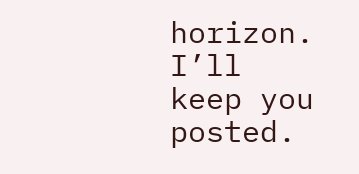horizon. I’ll keep you posted.